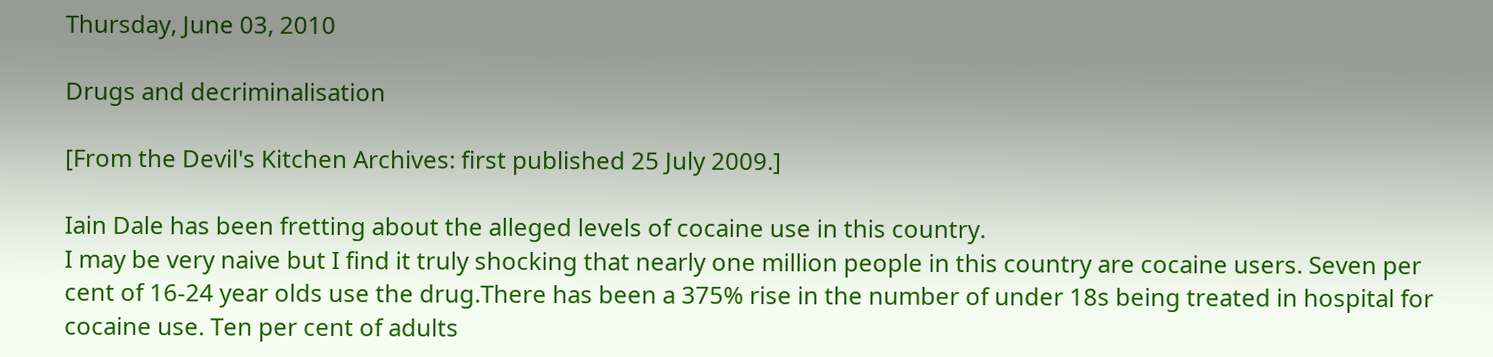Thursday, June 03, 2010

Drugs and decriminalisation

[From the Devil's Kitchen Archives: first published 25 July 2009.]

Iain Dale has been fretting about the alleged levels of cocaine use in this country.
I may be very naive but I find it truly shocking that nearly one million people in this country are cocaine users. Seven per cent of 16-24 year olds use the drug.There has been a 375% rise in the number of under 18s being treated in hospital for cocaine use. Ten per cent of adults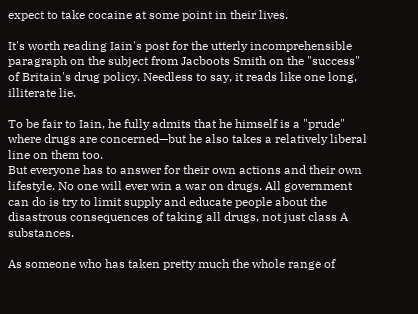expect to take cocaine at some point in their lives.

It's worth reading Iain's post for the utterly incomprehensible paragraph on the subject from Jacboots Smith on the "success" of Britain's drug policy. Needless to say, it reads like one long, illiterate lie.

To be fair to Iain, he fully admits that he himself is a "prude" where drugs are concerned—but he also takes a relatively liberal line on them too.
But everyone has to answer for their own actions and their own lifestyle. No one will ever win a war on drugs. All government can do is try to limit supply and educate people about the disastrous consequences of taking all drugs, not just class A substances.

As someone who has taken pretty much the whole range of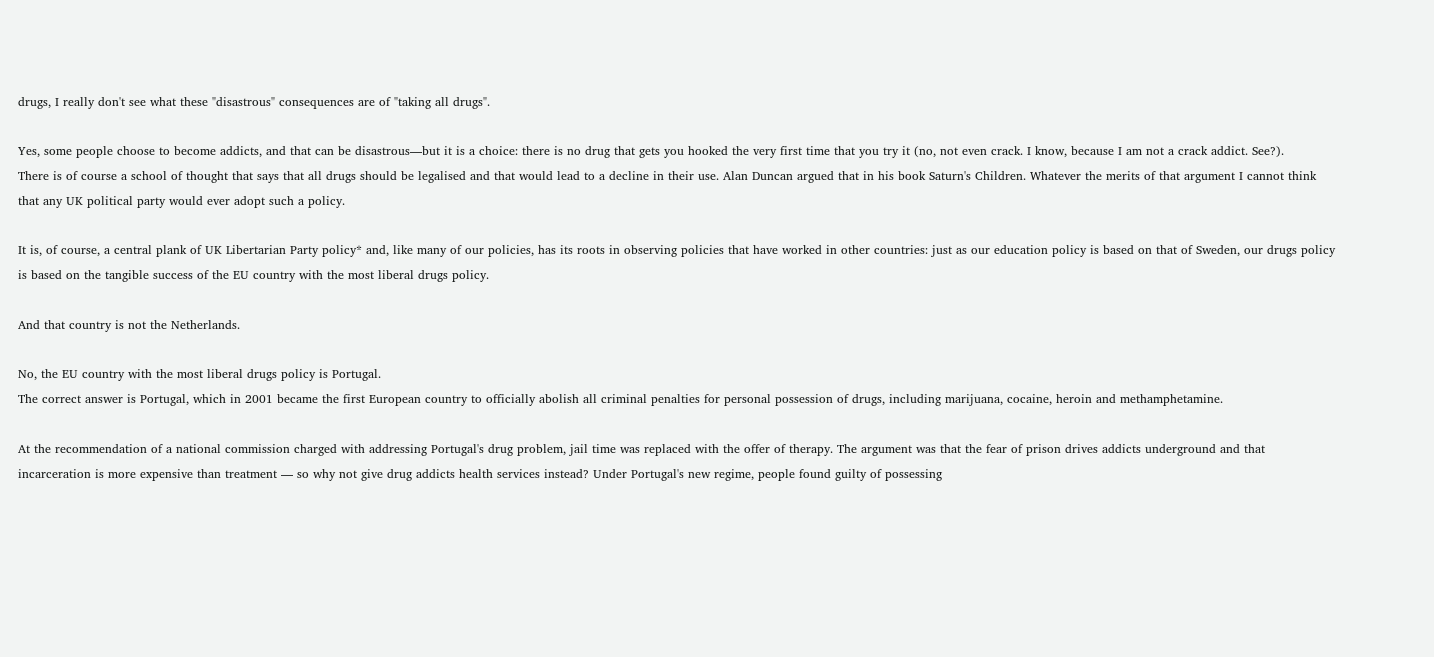drugs, I really don't see what these "disastrous" consequences are of "taking all drugs".

Yes, some people choose to become addicts, and that can be disastrous—but it is a choice: there is no drug that gets you hooked the very first time that you try it (no, not even crack. I know, because I am not a crack addict. See?).
There is of course a school of thought that says that all drugs should be legalised and that would lead to a decline in their use. Alan Duncan argued that in his book Saturn's Children. Whatever the merits of that argument I cannot think that any UK political party would ever adopt such a policy.

It is, of course, a central plank of UK Libertarian Party policy* and, like many of our policies, has its roots in observing policies that have worked in other countries: just as our education policy is based on that of Sweden, our drugs policy is based on the tangible success of the EU country with the most liberal drugs policy.

And that country is not the Netherlands.

No, the EU country with the most liberal drugs policy is Portugal.
The correct answer is Portugal, which in 2001 became the first European country to officially abolish all criminal penalties for personal possession of drugs, including marijuana, cocaine, heroin and methamphetamine.

At the recommendation of a national commission charged with addressing Portugal's drug problem, jail time was replaced with the offer of therapy. The argument was that the fear of prison drives addicts underground and that incarceration is more expensive than treatment — so why not give drug addicts health services instead? Under Portugal's new regime, people found guilty of possessing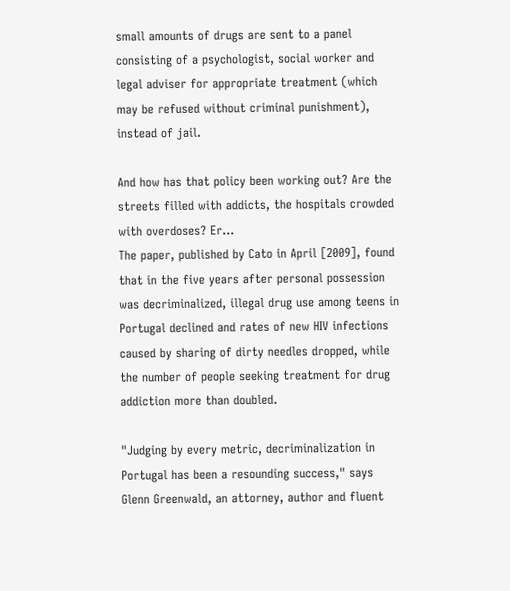small amounts of drugs are sent to a panel consisting of a psychologist, social worker and legal adviser for appropriate treatment (which may be refused without criminal punishment), instead of jail.

And how has that policy been working out? Are the streets filled with addicts, the hospitals crowded with overdoses? Er...
The paper, published by Cato in April [2009], found that in the five years after personal possession was decriminalized, illegal drug use among teens in Portugal declined and rates of new HIV infections caused by sharing of dirty needles dropped, while the number of people seeking treatment for drug addiction more than doubled.

"Judging by every metric, decriminalization in Portugal has been a resounding success," says Glenn Greenwald, an attorney, author and fluent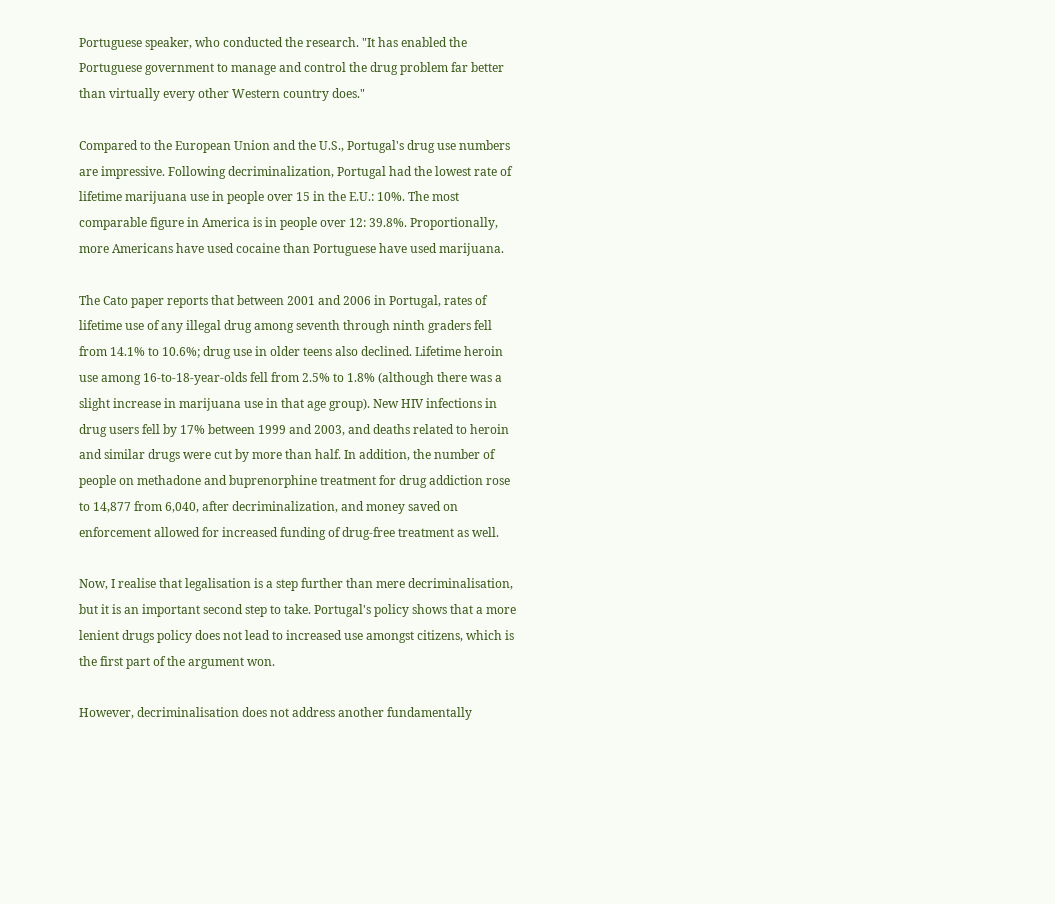Portuguese speaker, who conducted the research. "It has enabled the Portuguese government to manage and control the drug problem far better than virtually every other Western country does."

Compared to the European Union and the U.S., Portugal's drug use numbers are impressive. Following decriminalization, Portugal had the lowest rate of lifetime marijuana use in people over 15 in the E.U.: 10%. The most comparable figure in America is in people over 12: 39.8%. Proportionally, more Americans have used cocaine than Portuguese have used marijuana.

The Cato paper reports that between 2001 and 2006 in Portugal, rates of lifetime use of any illegal drug among seventh through ninth graders fell from 14.1% to 10.6%; drug use in older teens also declined. Lifetime heroin use among 16-to-18-year-olds fell from 2.5% to 1.8% (although there was a slight increase in marijuana use in that age group). New HIV infections in drug users fell by 17% between 1999 and 2003, and deaths related to heroin and similar drugs were cut by more than half. In addition, the number of people on methadone and buprenorphine treatment for drug addiction rose to 14,877 from 6,040, after decriminalization, and money saved on enforcement allowed for increased funding of drug-free treatment as well.

Now, I realise that legalisation is a step further than mere decriminalisation, but it is an important second step to take. Portugal's policy shows that a more lenient drugs policy does not lead to increased use amongst citizens, which is the first part of the argument won.

However, decriminalisation does not address another fundamentally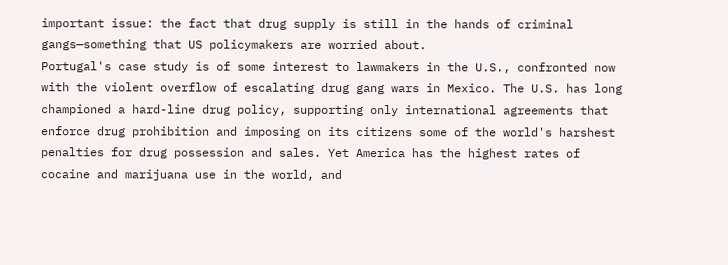important issue: the fact that drug supply is still in the hands of criminal gangs—something that US policymakers are worried about.
Portugal's case study is of some interest to lawmakers in the U.S., confronted now with the violent overflow of escalating drug gang wars in Mexico. The U.S. has long championed a hard-line drug policy, supporting only international agreements that enforce drug prohibition and imposing on its citizens some of the world's harshest penalties for drug possession and sales. Yet America has the highest rates of cocaine and marijuana use in the world, and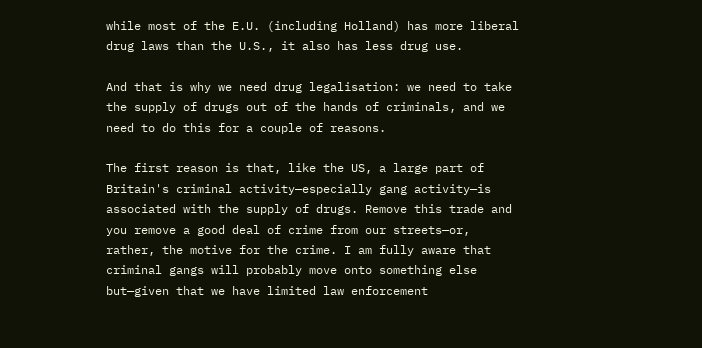while most of the E.U. (including Holland) has more liberal drug laws than the U.S., it also has less drug use.

And that is why we need drug legalisation: we need to take the supply of drugs out of the hands of criminals, and we need to do this for a couple of reasons.

The first reason is that, like the US, a large part of Britain's criminal activity—especially gang activity—is associated with the supply of drugs. Remove this trade and you remove a good deal of crime from our streets—or, rather, the motive for the crime. I am fully aware that criminal gangs will probably move onto something else but—given that we have limited law enforcement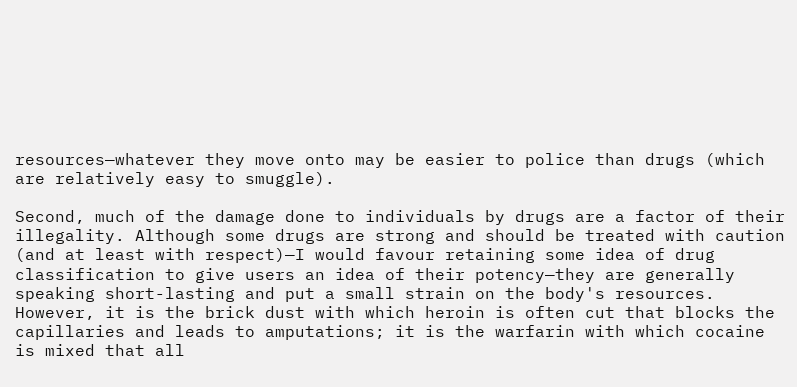resources—whatever they move onto may be easier to police than drugs (which are relatively easy to smuggle).

Second, much of the damage done to individuals by drugs are a factor of their illegality. Although some drugs are strong and should be treated with caution (and at least with respect)—I would favour retaining some idea of drug classification to give users an idea of their potency—they are generally speaking short-lasting and put a small strain on the body's resources. However, it is the brick dust with which heroin is often cut that blocks the capillaries and leads to amputations; it is the warfarin with which cocaine is mixed that all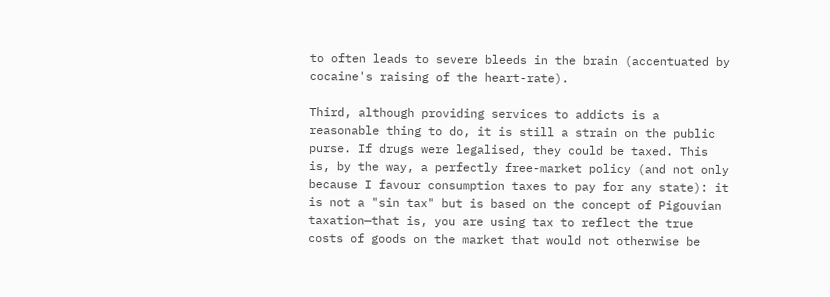to often leads to severe bleeds in the brain (accentuated by cocaine's raising of the heart-rate).

Third, although providing services to addicts is a reasonable thing to do, it is still a strain on the public purse. If drugs were legalised, they could be taxed. This is, by the way, a perfectly free-market policy (and not only because I favour consumption taxes to pay for any state): it is not a "sin tax" but is based on the concept of Pigouvian taxation—that is, you are using tax to reflect the true costs of goods on the market that would not otherwise be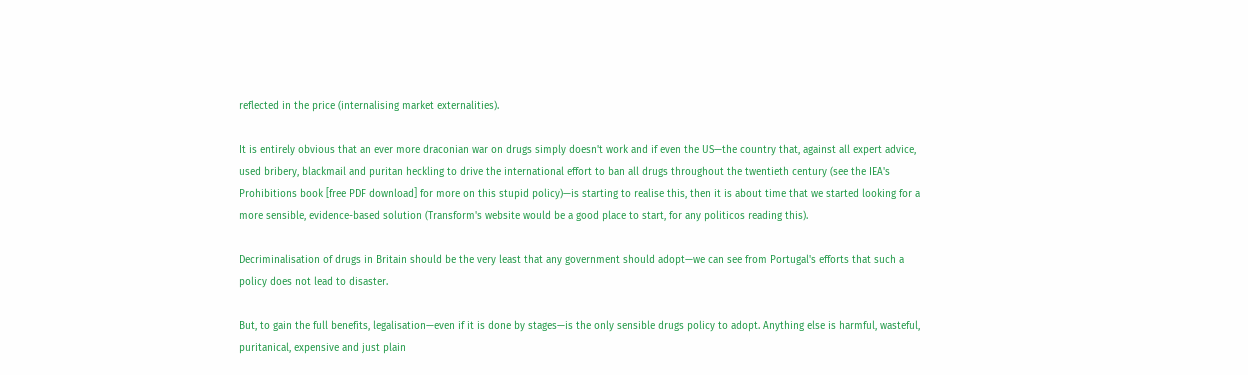reflected in the price (internalising market externalities).

It is entirely obvious that an ever more draconian war on drugs simply doesn't work and if even the US—the country that, against all expert advice, used bribery, blackmail and puritan heckling to drive the international effort to ban all drugs throughout the twentieth century (see the IEA's Prohibitions book [free PDF download] for more on this stupid policy)—is starting to realise this, then it is about time that we started looking for a more sensible, evidence-based solution (Transform's website would be a good place to start, for any politicos reading this).

Decriminalisation of drugs in Britain should be the very least that any government should adopt—we can see from Portugal's efforts that such a policy does not lead to disaster.

But, to gain the full benefits, legalisation—even if it is done by stages—is the only sensible drugs policy to adopt. Anything else is harmful, wasteful, puritanical, expensive and just plain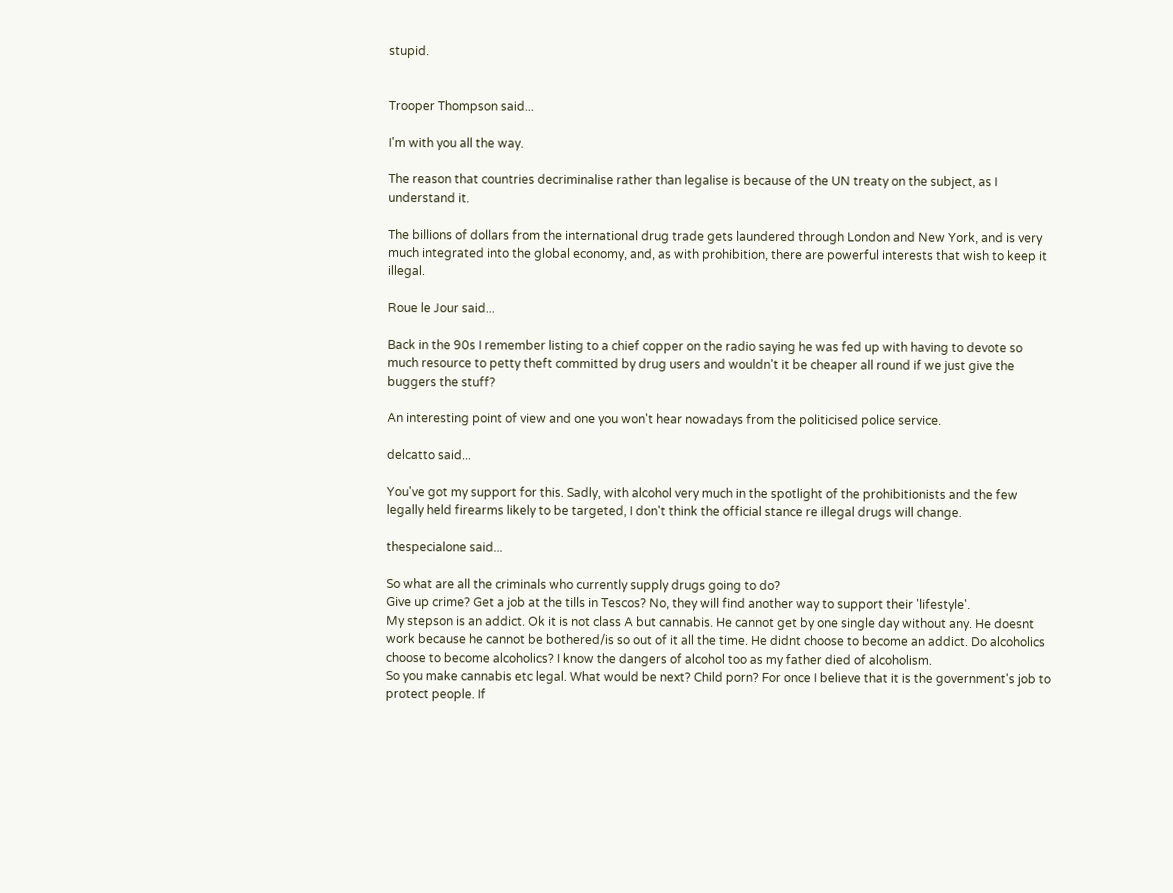stupid.


Trooper Thompson said...

I'm with you all the way.

The reason that countries decriminalise rather than legalise is because of the UN treaty on the subject, as I understand it.

The billions of dollars from the international drug trade gets laundered through London and New York, and is very much integrated into the global economy, and, as with prohibition, there are powerful interests that wish to keep it illegal.

Roue le Jour said...

Back in the 90s I remember listing to a chief copper on the radio saying he was fed up with having to devote so much resource to petty theft committed by drug users and wouldn't it be cheaper all round if we just give the buggers the stuff?

An interesting point of view and one you won't hear nowadays from the politicised police service.

delcatto said...

You've got my support for this. Sadly, with alcohol very much in the spotlight of the prohibitionists and the few legally held firearms likely to be targeted, I don't think the official stance re illegal drugs will change.

thespecialone said...

So what are all the criminals who currently supply drugs going to do?
Give up crime? Get a job at the tills in Tescos? No, they will find another way to support their 'lifestyle'.
My stepson is an addict. Ok it is not class A but cannabis. He cannot get by one single day without any. He doesnt work because he cannot be bothered/is so out of it all the time. He didnt choose to become an addict. Do alcoholics choose to become alcoholics? I know the dangers of alcohol too as my father died of alcoholism.
So you make cannabis etc legal. What would be next? Child porn? For once I believe that it is the government's job to protect people. If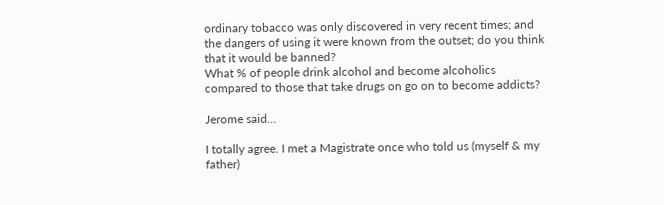ordinary tobacco was only discovered in very recent times; and the dangers of using it were known from the outset; do you think that it would be banned?
What % of people drink alcohol and become alcoholics compared to those that take drugs on go on to become addicts?

Jerome said...

I totally agree. I met a Magistrate once who told us (myself & my father)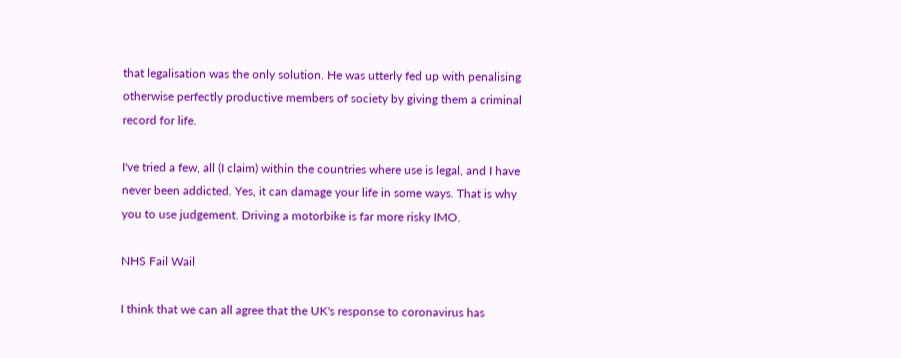that legalisation was the only solution. He was utterly fed up with penalising otherwise perfectly productive members of society by giving them a criminal record for life.

I've tried a few, all (I claim) within the countries where use is legal, and I have never been addicted. Yes, it can damage your life in some ways. That is why you to use judgement. Driving a motorbike is far more risky IMO.

NHS Fail Wail

I think that we can all agree that the UK's response to coronavirus has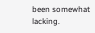been somewhat lacking.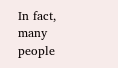In fact, many people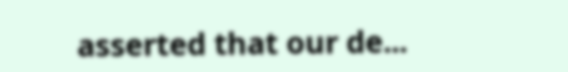asserted that our de...